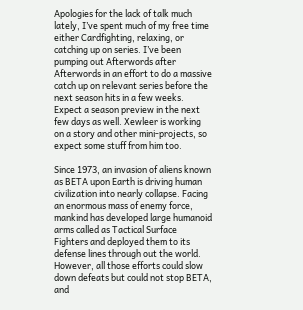Apologies for the lack of talk much lately, I’ve spent much of my free time either Cardfighting, relaxing, or catching up on series. I’ve been pumping out Afterwords after Afterwords in an effort to do a massive catch up on relevant series before the next season hits in a few weeks. Expect a season preview in the next few days as well. Xewleer is working on a story and other mini-projects, so expect some stuff from him too.

Since 1973, an invasion of aliens known as BETA upon Earth is driving human civilization into nearly collapse. Facing an enormous mass of enemy force, mankind has developed large humanoid arms called as Tactical Surface Fighters and deployed them to its defense lines through out the world. However, all those efforts could slow down defeats but could not stop BETA, and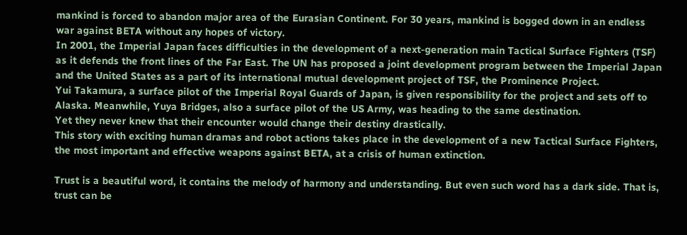mankind is forced to abandon major area of the Eurasian Continent. For 30 years, mankind is bogged down in an endless war against BETA without any hopes of victory.
In 2001, the Imperial Japan faces difficulties in the development of a next-generation main Tactical Surface Fighters (TSF) as it defends the front lines of the Far East. The UN has proposed a joint development program between the Imperial Japan and the United States as a part of its international mutual development project of TSF, the Prominence Project.
Yui Takamura, a surface pilot of the Imperial Royal Guards of Japan, is given responsibility for the project and sets off to Alaska. Meanwhile, Yuya Bridges, also a surface pilot of the US Army, was heading to the same destination.
Yet they never knew that their encounter would change their destiny drastically.
This story with exciting human dramas and robot actions takes place in the development of a new Tactical Surface Fighters, the most important and effective weapons against BETA, at a crisis of human extinction.

Trust is a beautiful word, it contains the melody of harmony and understanding. But even such word has a dark side. That is, trust can be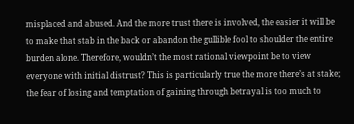misplaced and abused. And the more trust there is involved, the easier it will be to make that stab in the back or abandon the gullible fool to shoulder the entire burden alone. Therefore, wouldn’t the most rational viewpoint be to view everyone with initial distrust? This is particularly true the more there’s at stake; the fear of losing and temptation of gaining through betrayal is too much to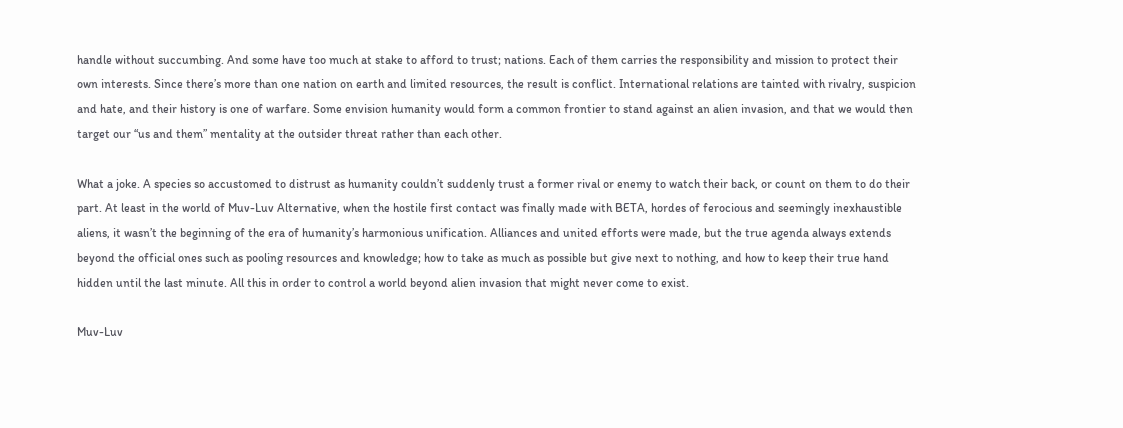handle without succumbing. And some have too much at stake to afford to trust; nations. Each of them carries the responsibility and mission to protect their own interests. Since there’s more than one nation on earth and limited resources, the result is conflict. International relations are tainted with rivalry, suspicion and hate, and their history is one of warfare. Some envision humanity would form a common frontier to stand against an alien invasion, and that we would then target our “us and them” mentality at the outsider threat rather than each other.

What a joke. A species so accustomed to distrust as humanity couldn’t suddenly trust a former rival or enemy to watch their back, or count on them to do their part. At least in the world of Muv-Luv Alternative, when the hostile first contact was finally made with BETA, hordes of ferocious and seemingly inexhaustible aliens, it wasn’t the beginning of the era of humanity’s harmonious unification. Alliances and united efforts were made, but the true agenda always extends beyond the official ones such as pooling resources and knowledge; how to take as much as possible but give next to nothing, and how to keep their true hand hidden until the last minute. All this in order to control a world beyond alien invasion that might never come to exist.

Muv-Luv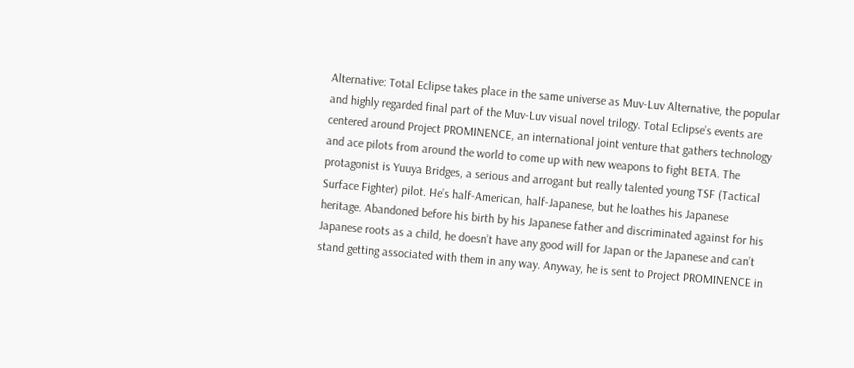Alternative: Total Eclipse takes place in the same universe as Muv-Luv Alternative, the popular and highly regarded final part of the Muv-Luv visual novel trilogy. Total Eclipse’s events are centered around Project PROMINENCE, an international joint venture that gathers technology and ace pilots from around the world to come up with new weapons to fight BETA. The protagonist is Yuuya Bridges, a serious and arrogant but really talented young TSF (Tactical Surface Fighter) pilot. He’s half-American, half-Japanese, but he loathes his Japanese heritage. Abandoned before his birth by his Japanese father and discriminated against for his Japanese roots as a child, he doesn’t have any good will for Japan or the Japanese and can’t stand getting associated with them in any way. Anyway, he is sent to Project PROMINENCE in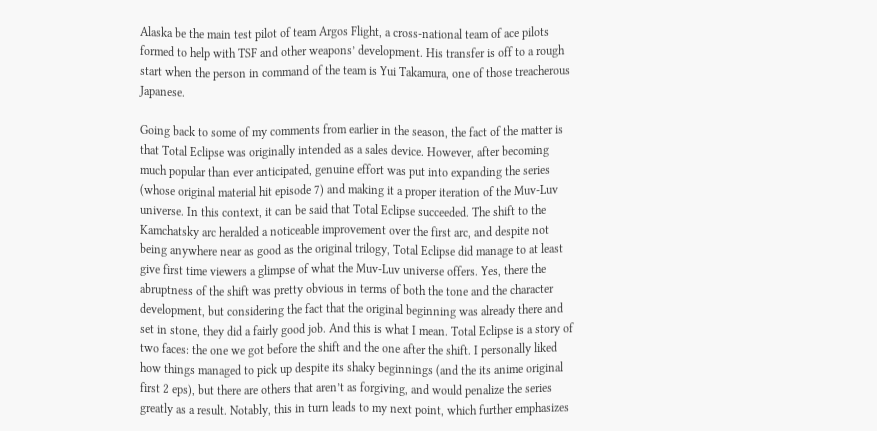Alaska be the main test pilot of team Argos Flight, a cross-national team of ace pilots formed to help with TSF and other weapons’ development. His transfer is off to a rough start when the person in command of the team is Yui Takamura, one of those treacherous Japanese.

Going back to some of my comments from earlier in the season, the fact of the matter is that Total Eclipse was originally intended as a sales device. However, after becoming much popular than ever anticipated, genuine effort was put into expanding the series (whose original material hit episode 7) and making it a proper iteration of the Muv-Luv universe. In this context, it can be said that Total Eclipse succeeded. The shift to the Kamchatsky arc heralded a noticeable improvement over the first arc, and despite not being anywhere near as good as the original trilogy, Total Eclipse did manage to at least give first time viewers a glimpse of what the Muv-Luv universe offers. Yes, there the abruptness of the shift was pretty obvious in terms of both the tone and the character development, but considering the fact that the original beginning was already there and set in stone, they did a fairly good job. And this is what I mean. Total Eclipse is a story of two faces: the one we got before the shift and the one after the shift. I personally liked how things managed to pick up despite its shaky beginnings (and the its anime original first 2 eps), but there are others that aren’t as forgiving, and would penalize the series greatly as a result. Notably, this in turn leads to my next point, which further emphasizes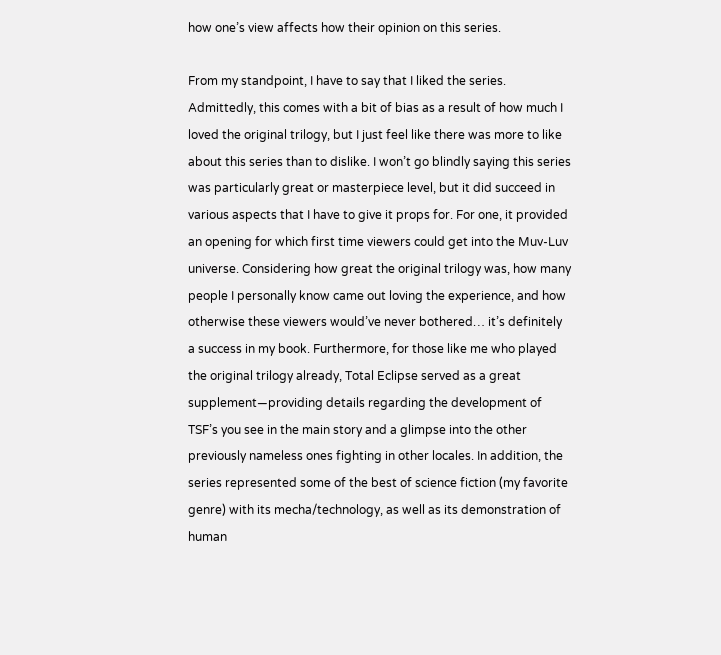how one’s view affects how their opinion on this series.

From my standpoint, I have to say that I liked the series. Admittedly, this comes with a bit of bias as a result of how much I loved the original trilogy, but I just feel like there was more to like about this series than to dislike. I won’t go blindly saying this series was particularly great or masterpiece level, but it did succeed in various aspects that I have to give it props for. For one, it provided an opening for which first time viewers could get into the Muv-Luv universe. Considering how great the original trilogy was, how many people I personally know came out loving the experience, and how otherwise these viewers would’ve never bothered… it’s definitely a success in my book. Furthermore, for those like me who played the original trilogy already, Total Eclipse served as a great supplement—providing details regarding the development of TSF’s you see in the main story and a glimpse into the other previously nameless ones fighting in other locales. In addition, the series represented some of the best of science fiction (my favorite genre) with its mecha/technology, as well as its demonstration of human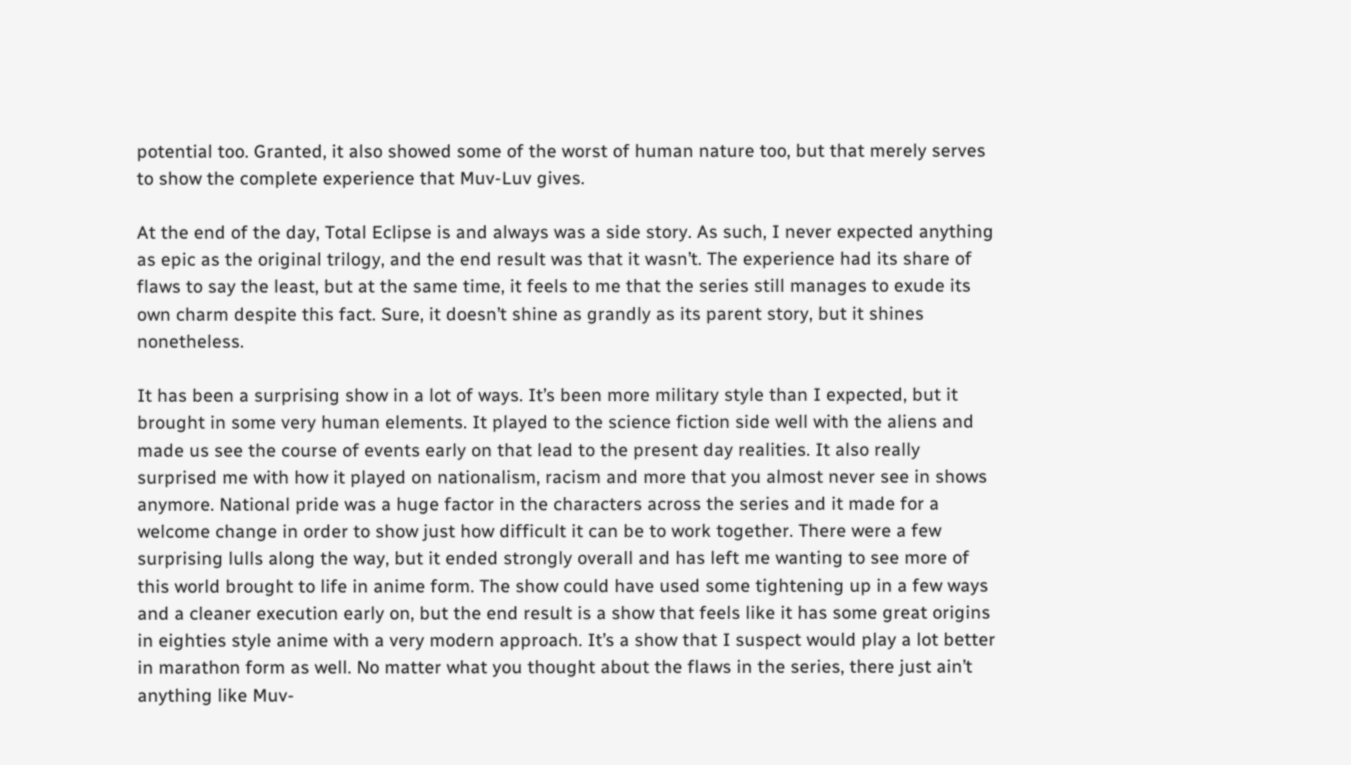potential too. Granted, it also showed some of the worst of human nature too, but that merely serves to show the complete experience that Muv-Luv gives.

At the end of the day, Total Eclipse is and always was a side story. As such, I never expected anything as epic as the original trilogy, and the end result was that it wasn’t. The experience had its share of flaws to say the least, but at the same time, it feels to me that the series still manages to exude its own charm despite this fact. Sure, it doesn’t shine as grandly as its parent story, but it shines nonetheless.

It has been a surprising show in a lot of ways. It’s been more military style than I expected, but it brought in some very human elements. It played to the science fiction side well with the aliens and made us see the course of events early on that lead to the present day realities. It also really surprised me with how it played on nationalism, racism and more that you almost never see in shows anymore. National pride was a huge factor in the characters across the series and it made for a welcome change in order to show just how difficult it can be to work together. There were a few surprising lulls along the way, but it ended strongly overall and has left me wanting to see more of this world brought to life in anime form. The show could have used some tightening up in a few ways and a cleaner execution early on, but the end result is a show that feels like it has some great origins in eighties style anime with a very modern approach. It’s a show that I suspect would play a lot better in marathon form as well. No matter what you thought about the flaws in the series, there just ain’t anything like Muv-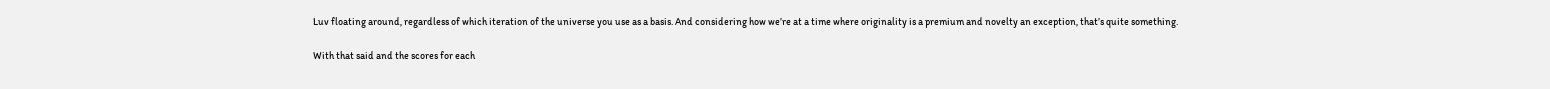Luv floating around, regardless of which iteration of the universe you use as a basis. And considering how we’re at a time where originality is a premium and novelty an exception, that’s quite something.

With that said and the scores for each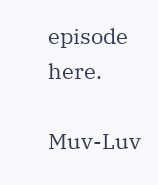episode here.

Muv-Luv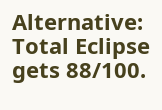Alternative: Total Eclipse gets 88/100.